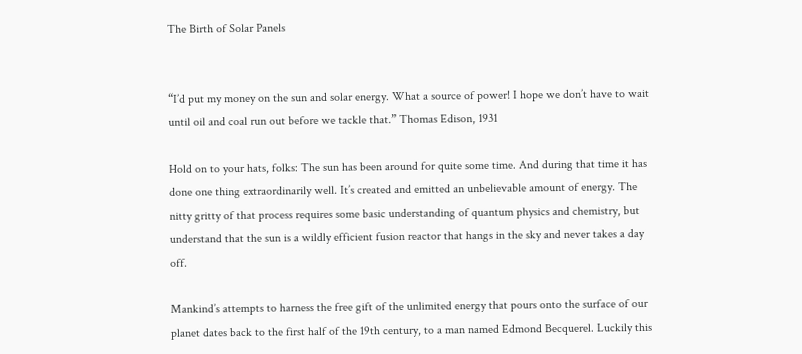The Birth of Solar Panels


“I’d put my money on the sun and solar energy. What a source of power! I hope we don’t have to wait until oil and coal run out before we tackle that.” Thomas Edison, 1931

Hold on to your hats, folks: The sun has been around for quite some time. And during that time it has done one thing extraordinarily well. It’s created and emitted an unbelievable amount of energy. The nitty gritty of that process requires some basic understanding of quantum physics and chemistry, but understand that the sun is a wildly efficient fusion reactor that hangs in the sky and never takes a day off.

Mankind’s attempts to harness the free gift of the unlimited energy that pours onto the surface of our planet dates back to the first half of the 19th century, to a man named Edmond Becquerel. Luckily this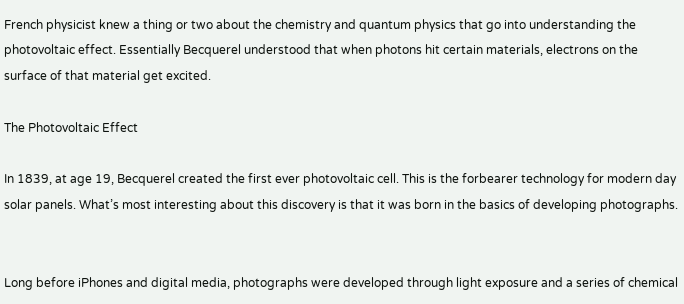French physicist knew a thing or two about the chemistry and quantum physics that go into understanding the photovoltaic effect. Essentially Becquerel understood that when photons hit certain materials, electrons on the surface of that material get excited.

The Photovoltaic Effect

In 1839, at age 19, Becquerel created the first ever photovoltaic cell. This is the forbearer technology for modern day solar panels. What’s most interesting about this discovery is that it was born in the basics of developing photographs.


Long before iPhones and digital media, photographs were developed through light exposure and a series of chemical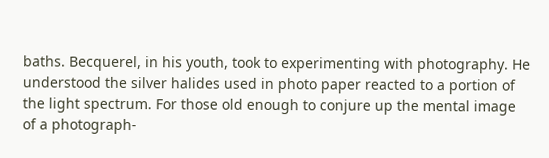baths. Becquerel, in his youth, took to experimenting with photography. He understood the silver halides used in photo paper reacted to a portion of the light spectrum. For those old enough to conjure up the mental image of a photograph-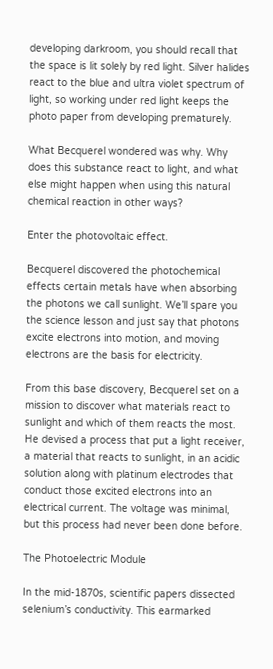developing darkroom, you should recall that the space is lit solely by red light. Silver halides react to the blue and ultra violet spectrum of light, so working under red light keeps the photo paper from developing prematurely.

What Becquerel wondered was why. Why does this substance react to light, and what else might happen when using this natural chemical reaction in other ways?

Enter the photovoltaic effect.

Becquerel discovered the photochemical effects certain metals have when absorbing the photons we call sunlight. We’ll spare you the science lesson and just say that photons excite electrons into motion, and moving electrons are the basis for electricity.

From this base discovery, Becquerel set on a mission to discover what materials react to sunlight and which of them reacts the most. He devised a process that put a light receiver, a material that reacts to sunlight, in an acidic solution along with platinum electrodes that conduct those excited electrons into an electrical current. The voltage was minimal, but this process had never been done before.

The Photoelectric Module

In the mid-1870s, scientific papers dissected selenium’s conductivity. This earmarked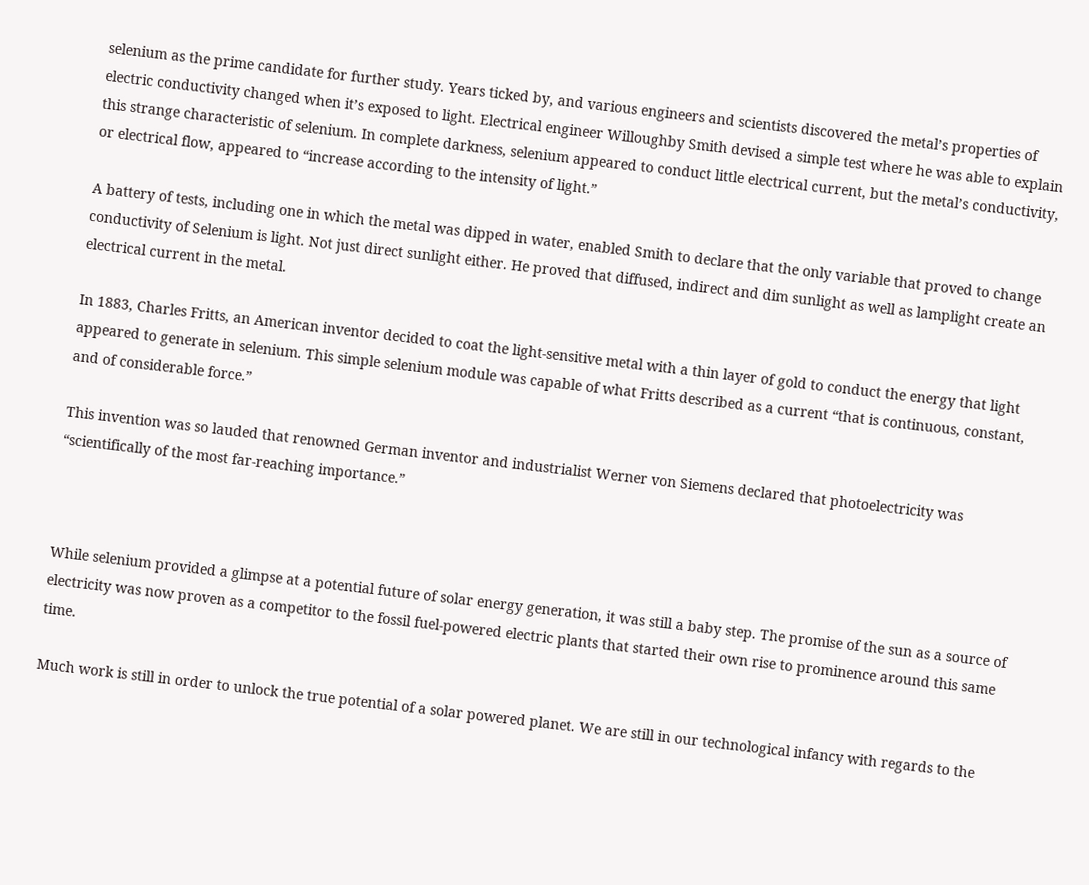selenium as the prime candidate for further study. Years ticked by, and various engineers and scientists discovered the metal’s properties of electric conductivity changed when it’s exposed to light. Electrical engineer Willoughby Smith devised a simple test where he was able to explain this strange characteristic of selenium. In complete darkness, selenium appeared to conduct little electrical current, but the metal’s conductivity, or electrical flow, appeared to “increase according to the intensity of light.”

A battery of tests, including one in which the metal was dipped in water, enabled Smith to declare that the only variable that proved to change conductivity of Selenium is light. Not just direct sunlight either. He proved that diffused, indirect and dim sunlight as well as lamplight create an electrical current in the metal.

In 1883, Charles Fritts, an American inventor decided to coat the light-sensitive metal with a thin layer of gold to conduct the energy that light appeared to generate in selenium. This simple selenium module was capable of what Fritts described as a current “that is continuous, constant, and of considerable force.”

This invention was so lauded that renowned German inventor and industrialist Werner von Siemens declared that photoelectricity was “scientifically of the most far-reaching importance.”



While selenium provided a glimpse at a potential future of solar energy generation, it was still a baby step. The promise of the sun as a source of electricity was now proven as a competitor to the fossil fuel-powered electric plants that started their own rise to prominence around this same time.

Much work is still in order to unlock the true potential of a solar powered planet. We are still in our technological infancy with regards to the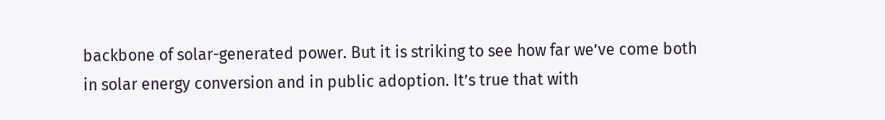backbone of solar-generated power. But it is striking to see how far we’ve come both in solar energy conversion and in public adoption. It’s true that with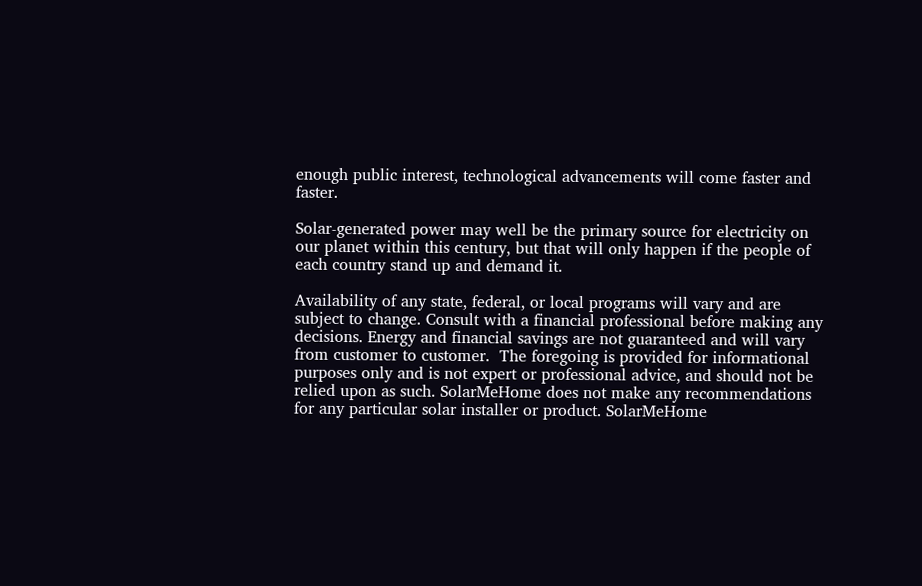enough public interest, technological advancements will come faster and faster.

Solar-generated power may well be the primary source for electricity on our planet within this century, but that will only happen if the people of each country stand up and demand it.

Availability of any state, federal, or local programs will vary and are subject to change. Consult with a financial professional before making any decisions. Energy and financial savings are not guaranteed and will vary from customer to customer.  The foregoing is provided for informational purposes only and is not expert or professional advice, and should not be relied upon as such. SolarMeHome does not make any recommendations for any particular solar installer or product. SolarMeHome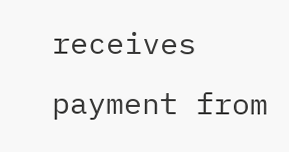receives payment from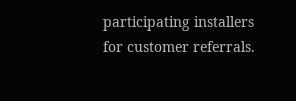participating installers for customer referrals.